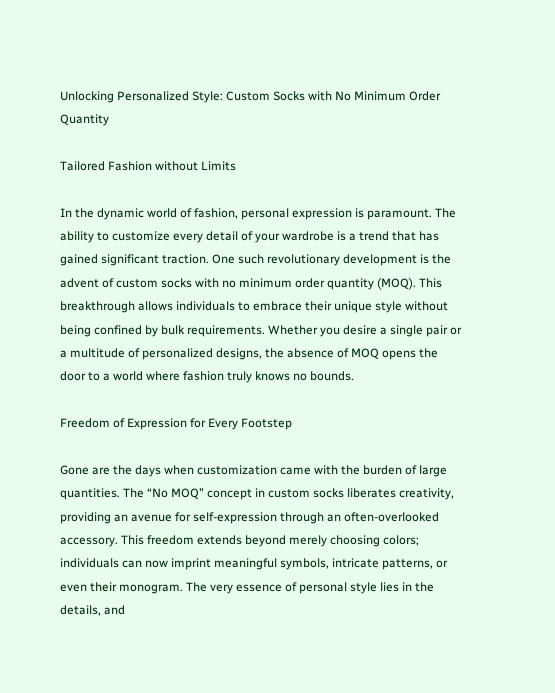Unlocking Personalized Style: Custom Socks with No Minimum Order Quantity

Tailored Fashion without Limits

In the dynamic world of fashion, personal expression is paramount. The ability to customize every detail of your wardrobe is a trend that has gained significant traction. One such revolutionary development is the advent of custom socks with no minimum order quantity (MOQ). This breakthrough allows individuals to embrace their unique style without being confined by bulk requirements. Whether you desire a single pair or a multitude of personalized designs, the absence of MOQ opens the door to a world where fashion truly knows no bounds.

Freedom of Expression for Every Footstep

Gone are the days when customization came with the burden of large quantities. The “No MOQ” concept in custom socks liberates creativity, providing an avenue for self-expression through an often-overlooked accessory. This freedom extends beyond merely choosing colors; individuals can now imprint meaningful symbols, intricate patterns, or even their monogram. The very essence of personal style lies in the details, and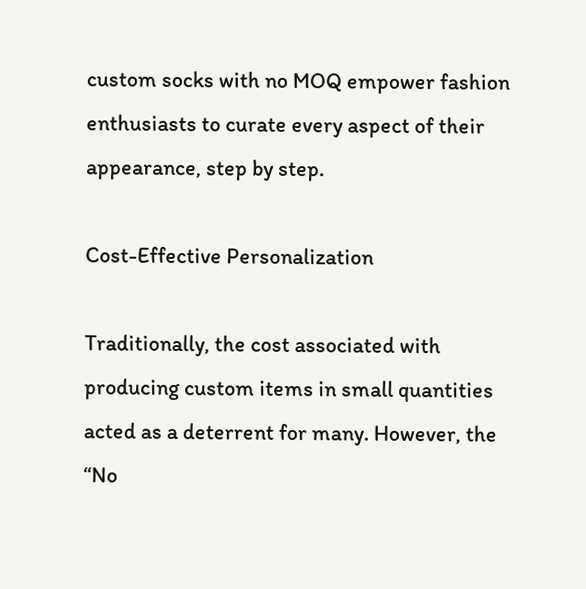custom socks with no MOQ empower fashion enthusiasts to curate every aspect of their appearance, step by step.

Cost-Effective Personalization

Traditionally, the cost associated with producing custom items in small quantities acted as a deterrent for many. However, the “No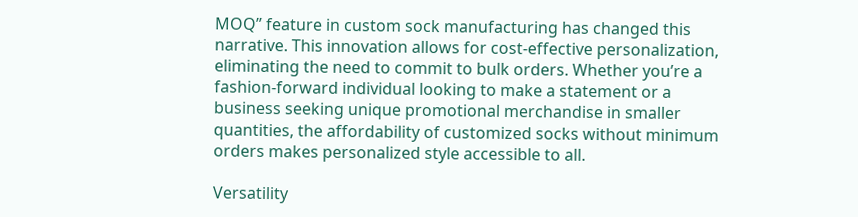MOQ” feature in custom sock manufacturing has changed this narrative. This innovation allows for cost-effective personalization, eliminating the need to commit to bulk orders. Whether you’re a fashion-forward individual looking to make a statement or a business seeking unique promotional merchandise in smaller quantities, the affordability of customized socks without minimum orders makes personalized style accessible to all.

Versatility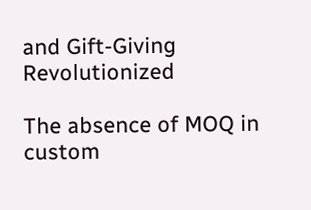and Gift-Giving Revolutionized

The absence of MOQ in custom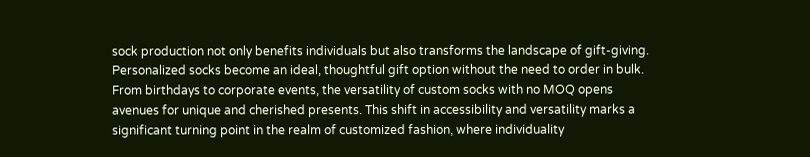sock production not only benefits individuals but also transforms the landscape of gift-giving. Personalized socks become an ideal, thoughtful gift option without the need to order in bulk. From birthdays to corporate events, the versatility of custom socks with no MOQ opens avenues for unique and cherished presents. This shift in accessibility and versatility marks a significant turning point in the realm of customized fashion, where individuality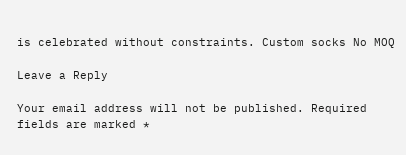is celebrated without constraints. Custom socks No MOQ

Leave a Reply

Your email address will not be published. Required fields are marked *